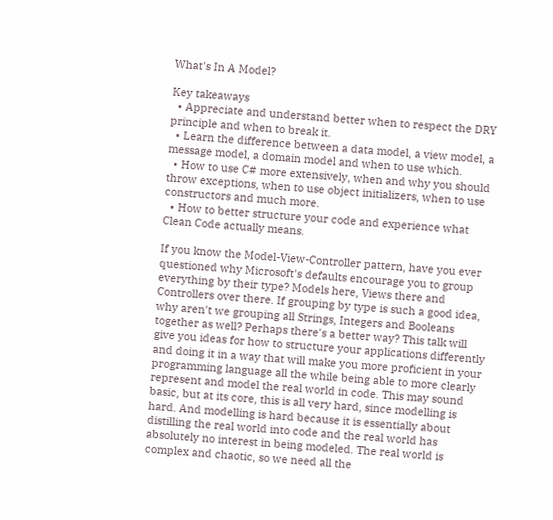What's In A Model?

Key takeaways
  • Appreciate and understand better when to respect the DRY principle and when to break it.
  • Learn the difference between a data model, a view model, a message model, a domain model and when to use which.
  • How to use C# more extensively, when and why you should throw exceptions, when to use object initializers, when to use constructors and much more.
  • How to better structure your code and experience what Clean Code actually means.

If you know the Model-View-Controller pattern, have you ever questioned why Microsoft's defaults encourage you to group everything by their type? Models here, Views there and Controllers over there. If grouping by type is such a good idea, why aren't we grouping all Strings, Integers and Booleans together as well? Perhaps there's a better way? This talk will give you ideas for how to structure your applications differently and doing it in a way that will make you more proficient in your programming language all the while being able to more clearly represent and model the real world in code. This may sound basic, but at its core, this is all very hard, since modelling is hard. And modelling is hard because it is essentially about distilling the real world into code and the real world has absolutely no interest in being modeled. The real world is complex and chaotic, so we need all the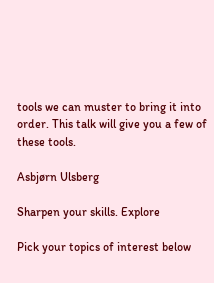tools we can muster to bring it into order. This talk will give you a few of these tools.

Asbjørn Ulsberg

Sharpen your skills. Explore

Pick your topics of interest below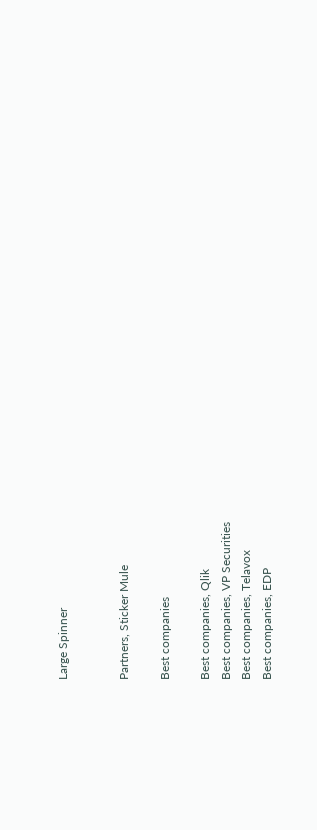Large Spinner


Partners, Sticker Mule

Best companies

Best companies, Qlik
Best companies, VP Securities
Best companies, Telavox
Best companies, EDP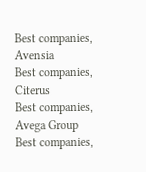Best companies, Avensia
Best companies, Citerus
Best companies, Avega Group
Best companies,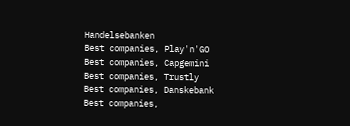Handelsebanken
Best companies, Play'n'GO
Best companies, Capgemini
Best companies, Trustly
Best companies, Danskebank
Best companies,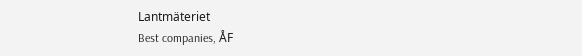Lantmäteriet
Best companies, ÅF